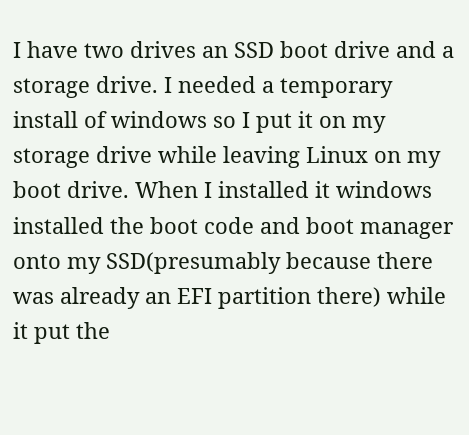I have two drives an SSD boot drive and a storage drive. I needed a temporary install of windows so I put it on my storage drive while leaving Linux on my boot drive. When I installed it windows installed the boot code and boot manager onto my SSD(presumably because there was already an EFI partition there) while it put the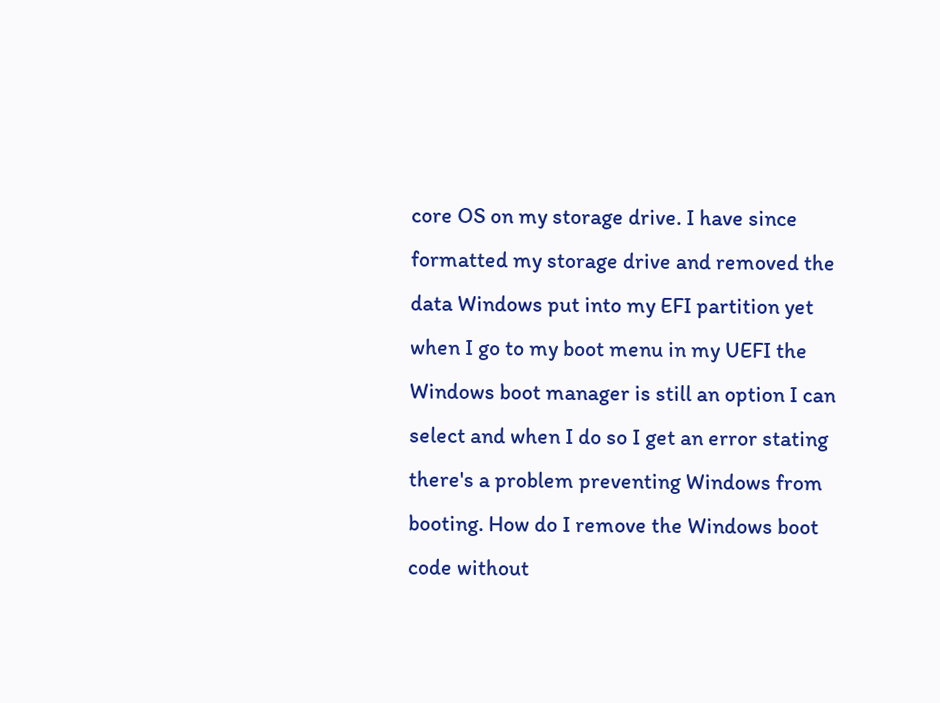core OS on my storage drive. I have since formatted my storage drive and removed the data Windows put into my EFI partition yet when I go to my boot menu in my UEFI the Windows boot manager is still an option I can select and when I do so I get an error stating there's a problem preventing Windows from booting. How do I remove the Windows boot code without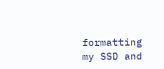formatting my SSD and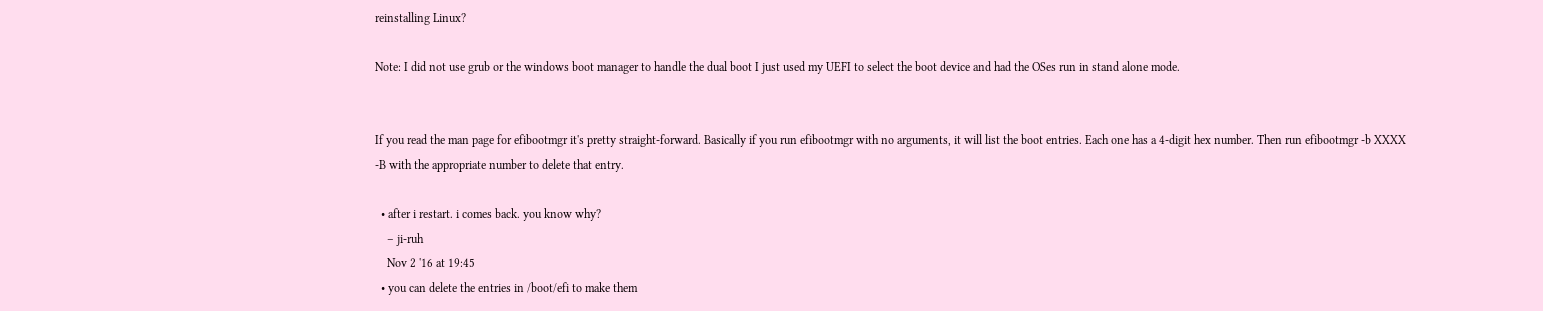reinstalling Linux?

Note: I did not use grub or the windows boot manager to handle the dual boot I just used my UEFI to select the boot device and had the OSes run in stand alone mode.


If you read the man page for efibootmgr it's pretty straight-forward. Basically if you run efibootmgr with no arguments, it will list the boot entries. Each one has a 4-digit hex number. Then run efibootmgr -b XXXX -B with the appropriate number to delete that entry.

  • after i restart. i comes back. you know why?
    – ji-ruh
    Nov 2 '16 at 19:45
  • you can delete the entries in /boot/efi to make them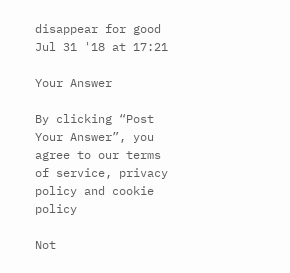disappear for good Jul 31 '18 at 17:21

Your Answer

By clicking “Post Your Answer”, you agree to our terms of service, privacy policy and cookie policy

Not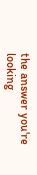the answer you're looking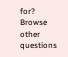for? Browse other questions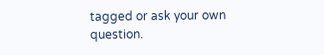tagged or ask your own question.